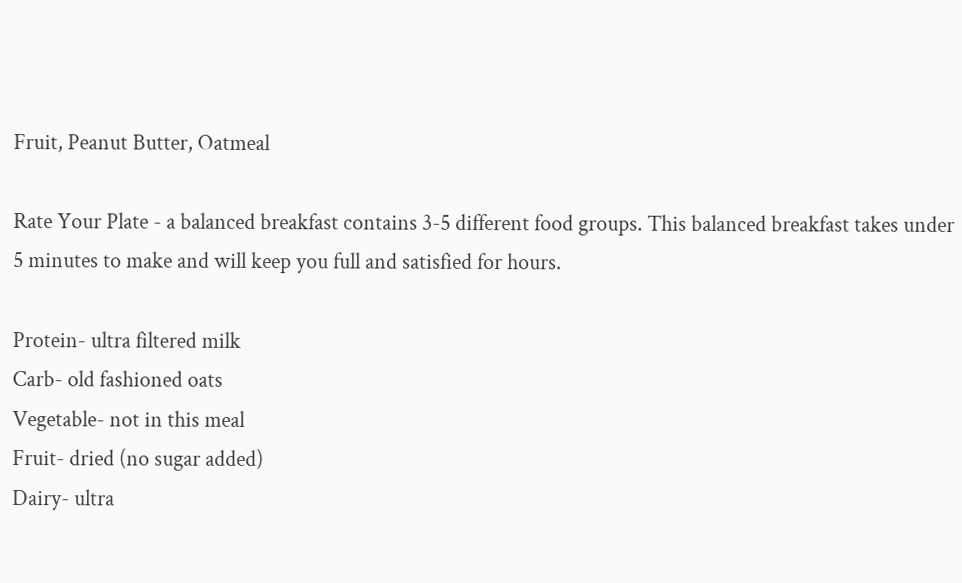Fruit, Peanut Butter, Oatmeal

Rate Your Plate - a balanced breakfast contains 3-5 different food groups. This balanced breakfast takes under 5 minutes to make and will keep you full and satisfied for hours.

Protein- ultra filtered milk
Carb- old fashioned oats
Vegetable- not in this meal
Fruit- dried (no sugar added)
Dairy- ultra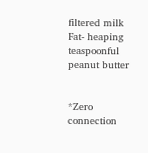filtered milk
Fat- heaping teaspoonful peanut butter


*Zero connection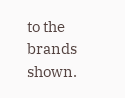to the brands shown.